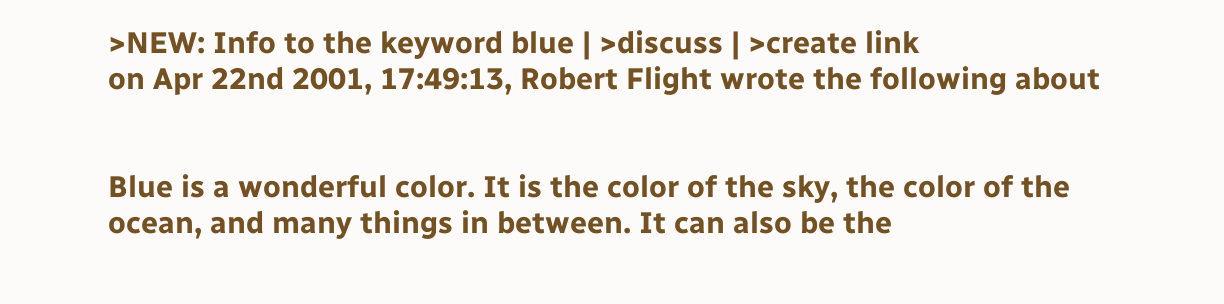>NEW: Info to the keyword blue | >discuss | >create link
on Apr 22nd 2001, 17:49:13, Robert Flight wrote the following about


Blue is a wonderful color. It is the color of the sky, the color of the ocean, and many things in between. It can also be the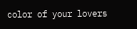color of your lovers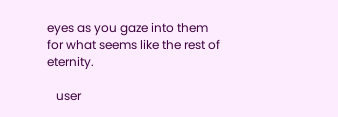eyes as you gaze into them for what seems like the rest of eternity.

   user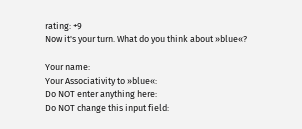rating: +9
Now it's your turn. What do you think about »blue«?

Your name:
Your Associativity to »blue«:
Do NOT enter anything here:
Do NOT change this input field: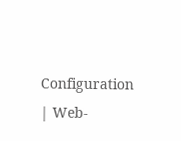Configuration | Web-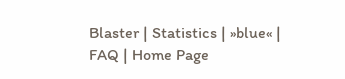Blaster | Statistics | »blue« | FAQ | Home Page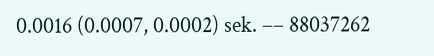0.0016 (0.0007, 0.0002) sek. –– 88037262